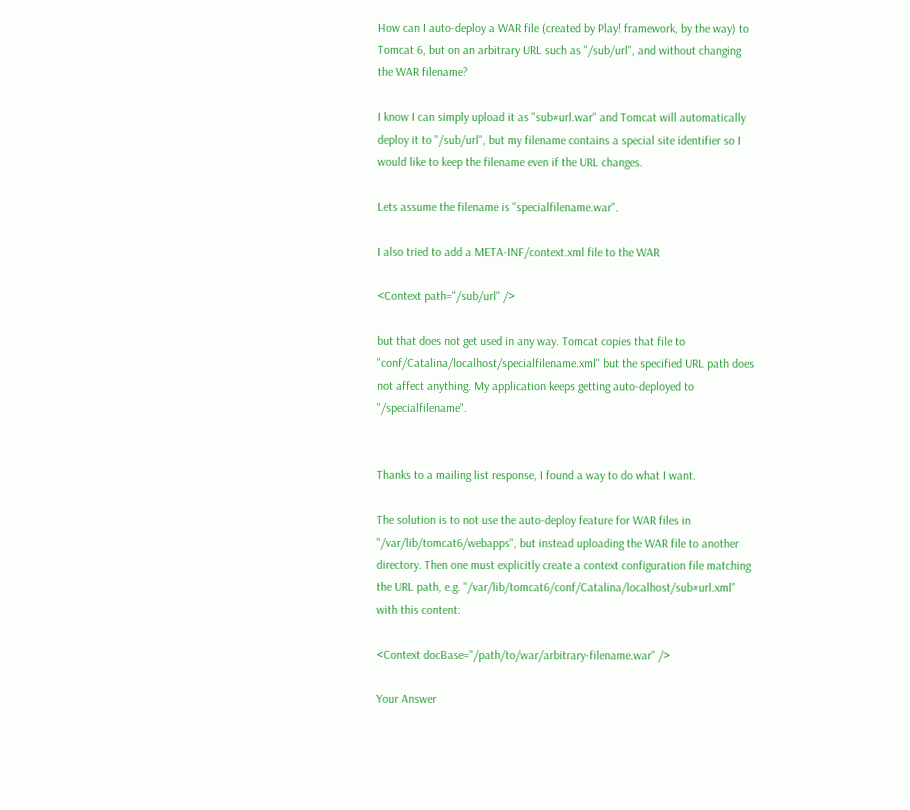How can I auto-deploy a WAR file (created by Play! framework, by the way) to Tomcat 6, but on an arbitrary URL such as "/sub/url", and without changing the WAR filename?

I know I can simply upload it as "sub#url.war" and Tomcat will automatically deploy it to "/sub/url", but my filename contains a special site identifier so I would like to keep the filename even if the URL changes.

Lets assume the filename is "specialfilename.war".

I also tried to add a META-INF/context.xml file to the WAR

<Context path="/sub/url" />

but that does not get used in any way. Tomcat copies that file to "conf/Catalina/localhost/specialfilename.xml" but the specified URL path does not affect anything. My application keeps getting auto-deployed to "/specialfilename".


Thanks to a mailing list response, I found a way to do what I want.

The solution is to not use the auto-deploy feature for WAR files in "/var/lib/tomcat6/webapps", but instead uploading the WAR file to another directory. Then one must explicitly create a context configuration file matching the URL path, e.g. "/var/lib/tomcat6/conf/Catalina/localhost/sub#url.xml" with this content:

<Context docBase="/path/to/war/arbitrary-filename.war" />

Your Answer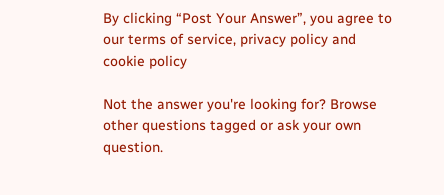By clicking “Post Your Answer”, you agree to our terms of service, privacy policy and cookie policy

Not the answer you're looking for? Browse other questions tagged or ask your own question.